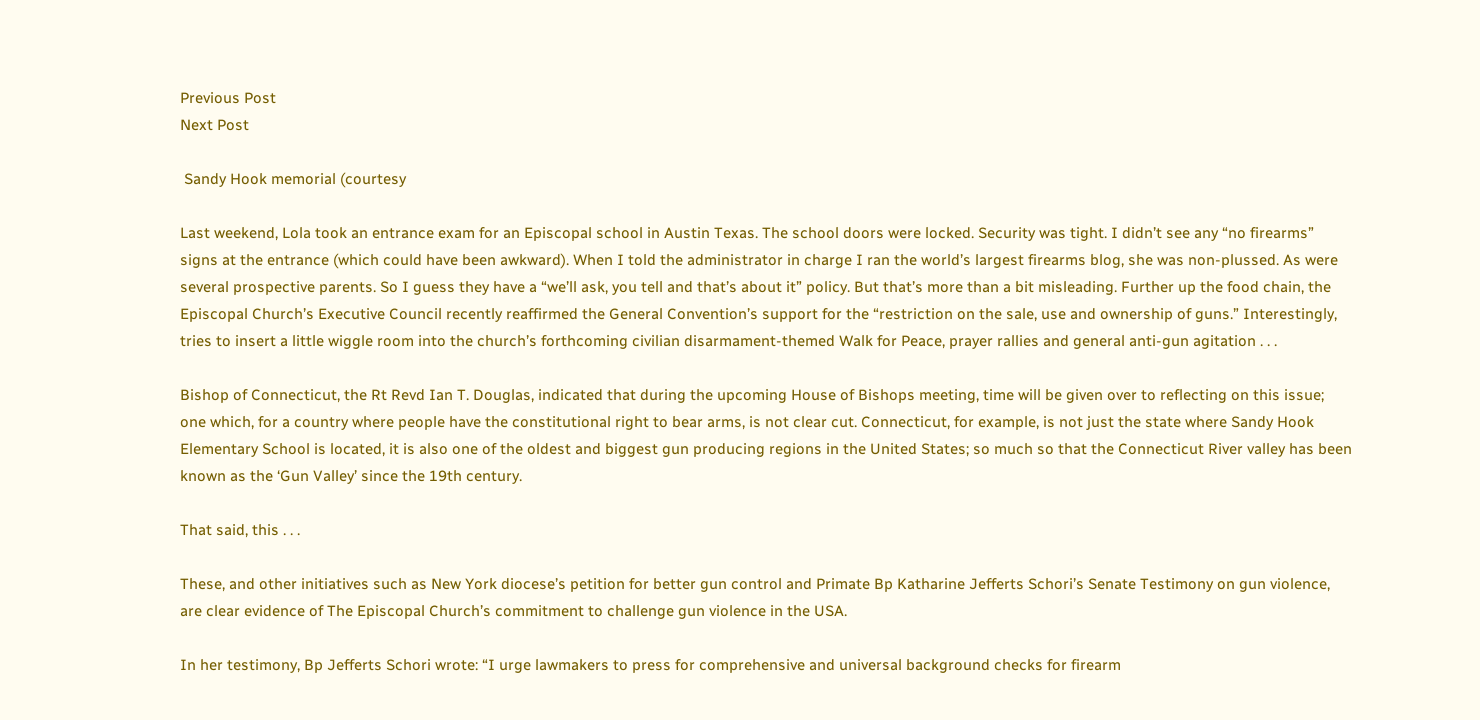Previous Post
Next Post

 Sandy Hook memorial (courtesy

Last weekend, Lola took an entrance exam for an Episcopal school in Austin Texas. The school doors were locked. Security was tight. I didn’t see any “no firearms” signs at the entrance (which could have been awkward). When I told the administrator in charge I ran the world’s largest firearms blog, she was non-plussed. As were several prospective parents. So I guess they have a “we’ll ask, you tell and that’s about it” policy. But that’s more than a bit misleading. Further up the food chain, the Episcopal Church’s Executive Council recently reaffirmed the General Convention’s support for the “restriction on the sale, use and ownership of guns.” Interestingly, tries to insert a little wiggle room into the church’s forthcoming civilian disarmament-themed Walk for Peace, prayer rallies and general anti-gun agitation . . .

Bishop of Connecticut, the Rt Revd Ian T. Douglas, indicated that during the upcoming House of Bishops meeting, time will be given over to reflecting on this issue; one which, for a country where people have the constitutional right to bear arms, is not clear cut. Connecticut, for example, is not just the state where Sandy Hook Elementary School is located, it is also one of the oldest and biggest gun producing regions in the United States; so much so that the Connecticut River valley has been known as the ‘Gun Valley’ since the 19th century.

That said, this . . .

These, and other initiatives such as New York diocese’s petition for better gun control and Primate Bp Katharine Jefferts Schori’s Senate Testimony on gun violence, are clear evidence of The Episcopal Church’s commitment to challenge gun violence in the USA.

In her testimony, Bp Jefferts Schori wrote: “I urge lawmakers to press for comprehensive and universal background checks for firearm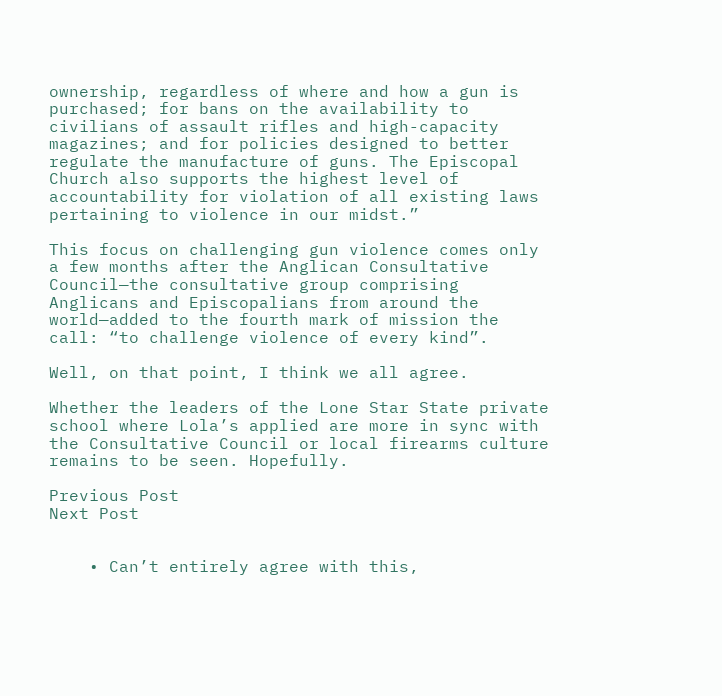ownership, regardless of where and how a gun is purchased; for bans on the availability to civilians of assault rifles and high-capacity magazines; and for policies designed to better regulate the manufacture of guns. The Episcopal Church also supports the highest level of accountability for violation of all existing laws pertaining to violence in our midst.”

This focus on challenging gun violence comes only a few months after the Anglican Consultative Council—the consultative group comprising Anglicans and Episcopalians from around the world—added to the fourth mark of mission the call: “to challenge violence of every kind”.

Well, on that point, I think we all agree.

Whether the leaders of the Lone Star State private school where Lola’s applied are more in sync with the Consultative Council or local firearms culture remains to be seen. Hopefully.

Previous Post
Next Post


    • Can’t entirely agree with this,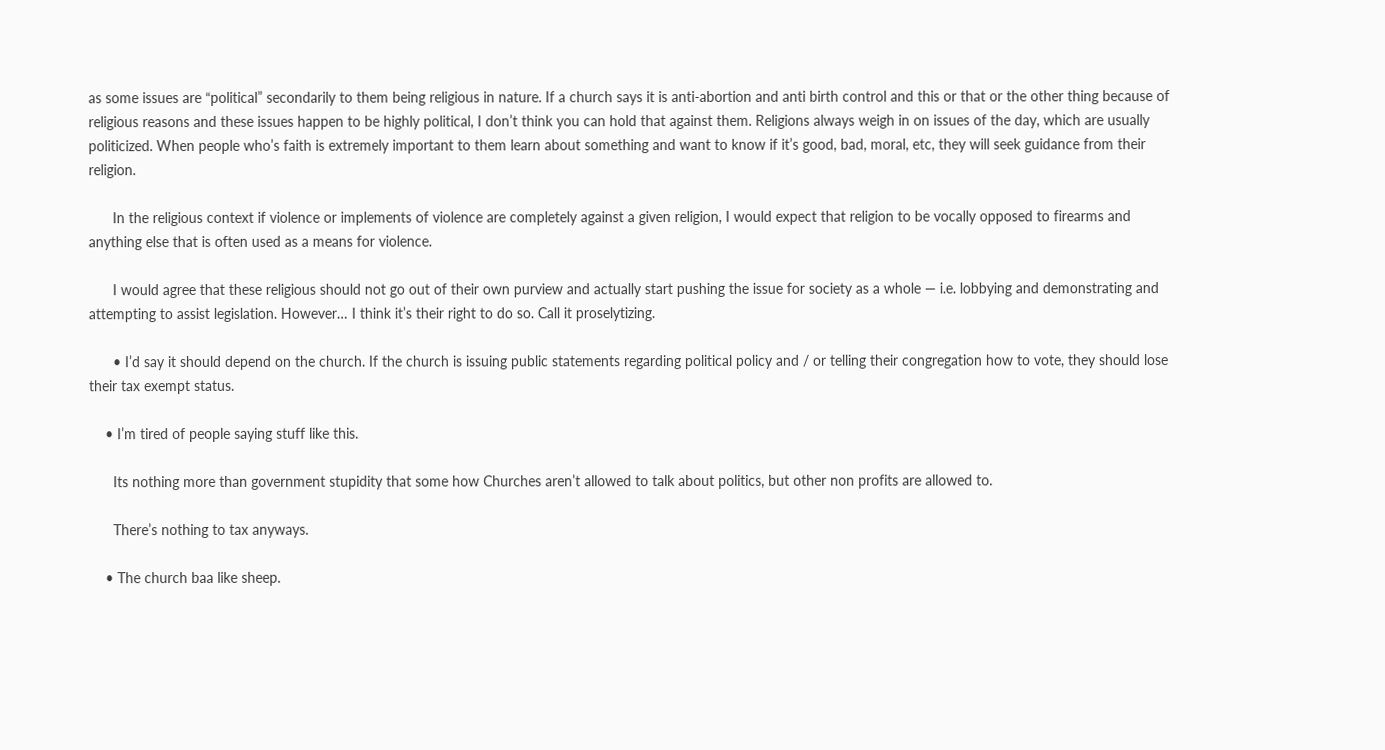as some issues are “political” secondarily to them being religious in nature. If a church says it is anti-abortion and anti birth control and this or that or the other thing because of religious reasons and these issues happen to be highly political, I don’t think you can hold that against them. Religions always weigh in on issues of the day, which are usually politicized. When people who’s faith is extremely important to them learn about something and want to know if it’s good, bad, moral, etc, they will seek guidance from their religion.

      In the religious context if violence or implements of violence are completely against a given religion, I would expect that religion to be vocally opposed to firearms and anything else that is often used as a means for violence.

      I would agree that these religious should not go out of their own purview and actually start pushing the issue for society as a whole — i.e. lobbying and demonstrating and attempting to assist legislation. However… I think it’s their right to do so. Call it proselytizing.

      • I’d say it should depend on the church. If the church is issuing public statements regarding political policy and / or telling their congregation how to vote, they should lose their tax exempt status.

    • I’m tired of people saying stuff like this.

      Its nothing more than government stupidity that some how Churches aren’t allowed to talk about politics, but other non profits are allowed to.

      There’s nothing to tax anyways.

    • The church baa like sheep.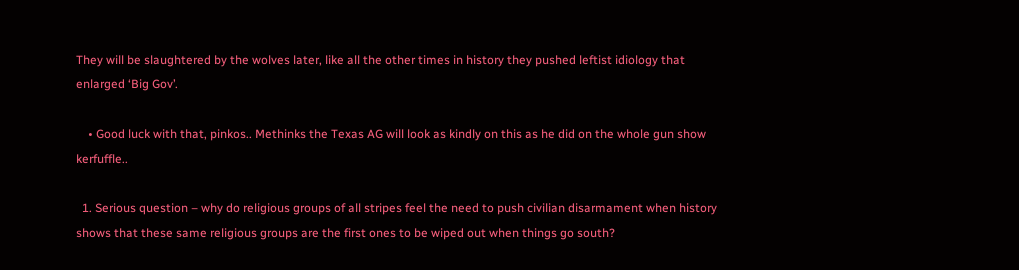They will be slaughtered by the wolves later, like all the other times in history they pushed leftist idiology that enlarged ‘Big Gov’.

    • Good luck with that, pinkos.. Methinks the Texas AG will look as kindly on this as he did on the whole gun show kerfuffle..

  1. Serious question – why do religious groups of all stripes feel the need to push civilian disarmament when history shows that these same religious groups are the first ones to be wiped out when things go south?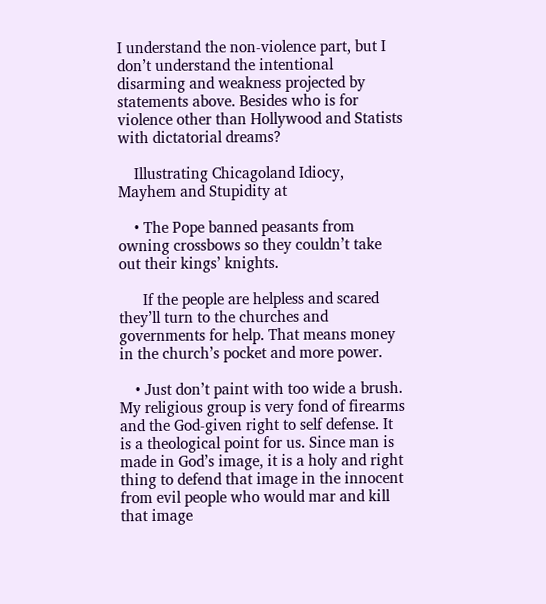I understand the non-violence part, but I don’t understand the intentional disarming and weakness projected by statements above. Besides who is for violence other than Hollywood and Statists with dictatorial dreams?

    Illustrating Chicagoland Idiocy, Mayhem and Stupidity at

    • The Pope banned peasants from owning crossbows so they couldn’t take out their kings’ knights.

      If the people are helpless and scared they’ll turn to the churches and governments for help. That means money in the church’s pocket and more power.

    • Just don’t paint with too wide a brush. My religious group is very fond of firearms and the God-given right to self defense. It is a theological point for us. Since man is made in God’s image, it is a holy and right thing to defend that image in the innocent from evil people who would mar and kill that image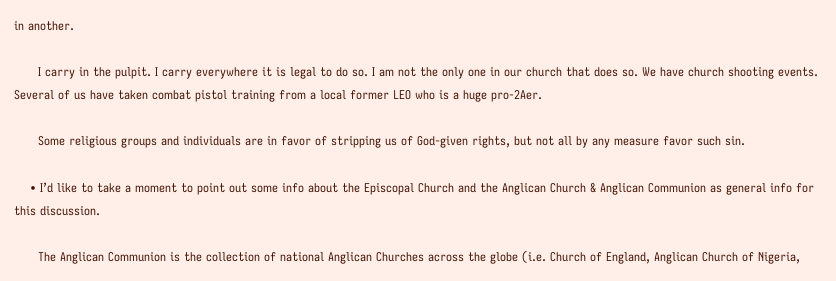in another.

      I carry in the pulpit. I carry everywhere it is legal to do so. I am not the only one in our church that does so. We have church shooting events. Several of us have taken combat pistol training from a local former LEO who is a huge pro-2Aer.

      Some religious groups and individuals are in favor of stripping us of God-given rights, but not all by any measure favor such sin.

    • I’d like to take a moment to point out some info about the Episcopal Church and the Anglican Church & Anglican Communion as general info for this discussion.

      The Anglican Communion is the collection of national Anglican Churches across the globe (i.e. Church of England, Anglican Church of Nigeria,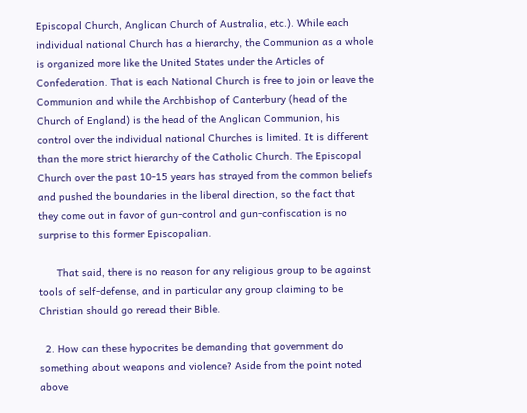Episcopal Church, Anglican Church of Australia, etc.). While each individual national Church has a hierarchy, the Communion as a whole is organized more like the United States under the Articles of Confederation. That is each National Church is free to join or leave the Communion and while the Archbishop of Canterbury (head of the Church of England) is the head of the Anglican Communion, his control over the individual national Churches is limited. It is different than the more strict hierarchy of the Catholic Church. The Episcopal Church over the past 10-15 years has strayed from the common beliefs and pushed the boundaries in the liberal direction, so the fact that they come out in favor of gun-control and gun-confiscation is no surprise to this former Episcopalian.

      That said, there is no reason for any religious group to be against tools of self-defense, and in particular any group claiming to be Christian should go reread their Bible.

  2. How can these hypocrites be demanding that government do something about weapons and violence? Aside from the point noted above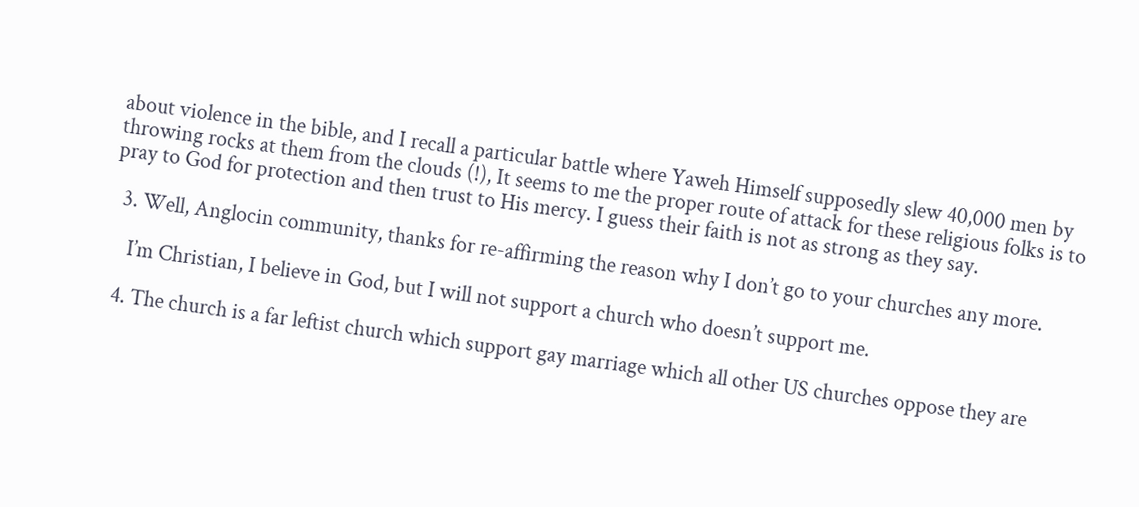about violence in the bible, and I recall a particular battle where Yaweh Himself supposedly slew 40,000 men by throwing rocks at them from the clouds (!), It seems to me the proper route of attack for these religious folks is to pray to God for protection and then trust to His mercy. I guess their faith is not as strong as they say.

  3. Well, Anglocin community, thanks for re-affirming the reason why I don’t go to your churches any more.

    I’m Christian, I believe in God, but I will not support a church who doesn’t support me.

  4. The church is a far leftist church which support gay marriage which all other US churches oppose they are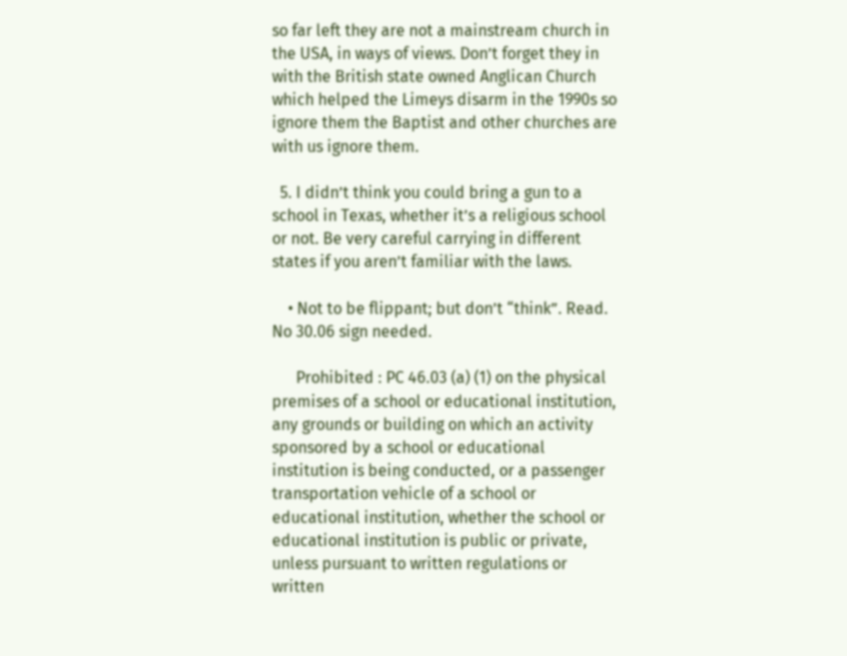so far left they are not a mainstream church in the USA, in ways of views. Don’t forget they in with the British state owned Anglican Church which helped the Limeys disarm in the 1990s so ignore them the Baptist and other churches are with us ignore them.

  5. I didn’t think you could bring a gun to a school in Texas, whether it’s a religious school or not. Be very careful carrying in different states if you aren’t familiar with the laws.

    • Not to be flippant; but don’t “think”. Read. No 30.06 sign needed.

      Prohibited : PC 46.03 (a) (1) on the physical premises of a school or educational institution, any grounds or building on which an activity sponsored by a school or educational institution is being conducted, or a passenger transportation vehicle of a school or educational institution, whether the school or educational institution is public or private, unless pursuant to written regulations or written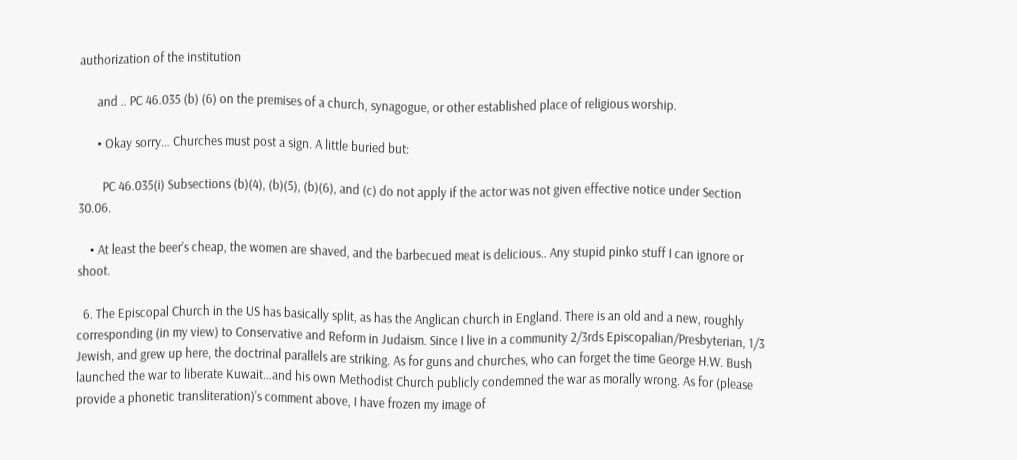authorization of the institution

      and .. PC 46.035 (b) (6) on the premises of a church, synagogue, or other established place of religious worship.

      • Okay sorry… Churches must post a sign. A little buried but:

        PC 46.035(i) Subsections (b)(4), (b)(5), (b)(6), and (c) do not apply if the actor was not given effective notice under Section 30.06.

    • At least the beer’s cheap, the women are shaved, and the barbecued meat is delicious.. Any stupid pinko stuff I can ignore or shoot.

  6. The Episcopal Church in the US has basically split, as has the Anglican church in England. There is an old and a new, roughly corresponding (in my view) to Conservative and Reform in Judaism. Since I live in a community 2/3rds Episcopalian/Presbyterian, 1/3 Jewish, and grew up here, the doctrinal parallels are striking. As for guns and churches, who can forget the time George H.W. Bush launched the war to liberate Kuwait…and his own Methodist Church publicly condemned the war as morally wrong. As for (please provide a phonetic transliteration)’s comment above, I have frozen my image of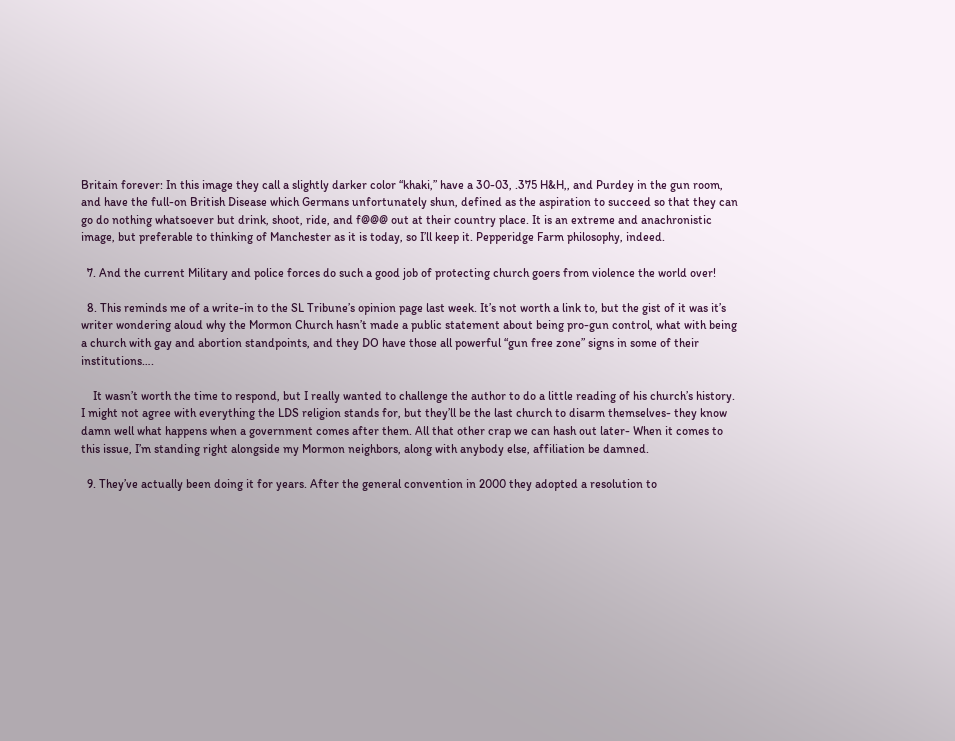Britain forever: In this image they call a slightly darker color “khaki,” have a 30-03, .375 H&H,, and Purdey in the gun room, and have the full-on British Disease which Germans unfortunately shun, defined as the aspiration to succeed so that they can go do nothing whatsoever but drink, shoot, ride, and f@@@ out at their country place. It is an extreme and anachronistic image, but preferable to thinking of Manchester as it is today, so I’ll keep it. Pepperidge Farm philosophy, indeed.

  7. And the current Military and police forces do such a good job of protecting church goers from violence the world over!

  8. This reminds me of a write-in to the SL Tribune’s opinion page last week. It’s not worth a link to, but the gist of it was it’s writer wondering aloud why the Mormon Church hasn’t made a public statement about being pro-gun control, what with being a church with gay and abortion standpoints, and they DO have those all powerful “gun free zone” signs in some of their institutions….

    It wasn’t worth the time to respond, but I really wanted to challenge the author to do a little reading of his church’s history. I might not agree with everything the LDS religion stands for, but they’ll be the last church to disarm themselves- they know damn well what happens when a government comes after them. All that other crap we can hash out later- When it comes to this issue, I’m standing right alongside my Mormon neighbors, along with anybody else, affiliation be damned.

  9. They’ve actually been doing it for years. After the general convention in 2000 they adopted a resolution to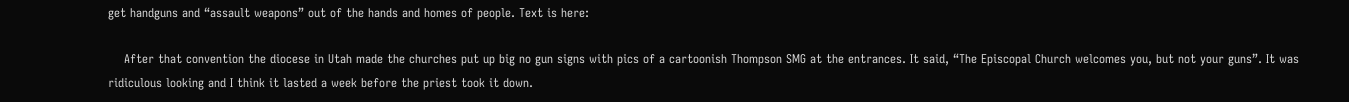get handguns and “assault weapons” out of the hands and homes of people. Text is here:

    After that convention the diocese in Utah made the churches put up big no gun signs with pics of a cartoonish Thompson SMG at the entrances. It said, “The Episcopal Church welcomes you, but not your guns”. It was ridiculous looking and I think it lasted a week before the priest took it down.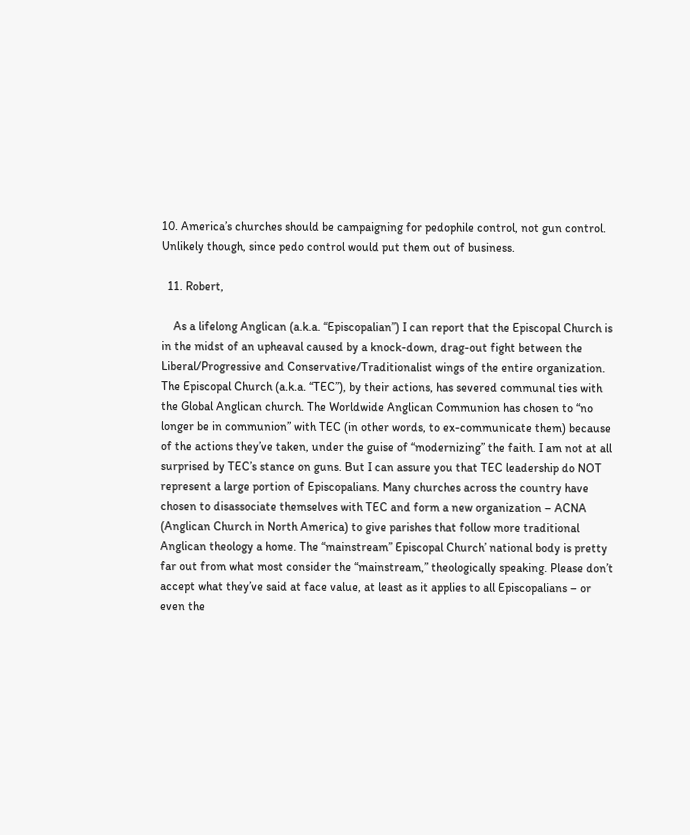10. America’s churches should be campaigning for pedophile control, not gun control. Unlikely though, since pedo control would put them out of business.

  11. Robert,

    As a lifelong Anglican (a.k.a. “Episcopalian”) I can report that the Episcopal Church is in the midst of an upheaval caused by a knock-down, drag-out fight between the Liberal/Progressive and Conservative/Traditionalist wings of the entire organization. The Episcopal Church (a.k.a. “TEC”), by their actions, has severed communal ties with the Global Anglican church. The Worldwide Anglican Communion has chosen to “no longer be in communion” with TEC (in other words, to ex-communicate them) because of the actions they’ve taken, under the guise of “modernizing” the faith. I am not at all surprised by TEC’s stance on guns. But I can assure you that TEC leadership do NOT represent a large portion of Episcopalians. Many churches across the country have chosen to disassociate themselves with TEC and form a new organization – ACNA (Anglican Church in North America) to give parishes that follow more traditional Anglican theology a home. The “mainstream” Episcopal Church’ national body is pretty far out from what most consider the “mainstream,” theologically speaking. Please don’t accept what they’ve said at face value, at least as it applies to all Episcopalians – or even the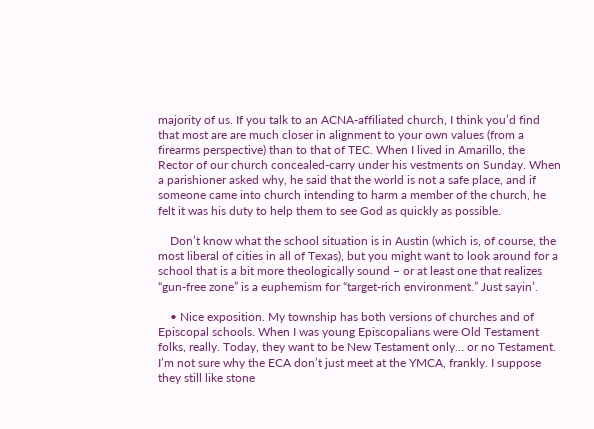majority of us. If you talk to an ACNA-affiliated church, I think you’d find that most are are much closer in alignment to your own values (from a firearms perspective) than to that of TEC. When I lived in Amarillo, the Rector of our church concealed-carry under his vestments on Sunday. When a parishioner asked why, he said that the world is not a safe place, and if someone came into church intending to harm a member of the church, he felt it was his duty to help them to see God as quickly as possible.

    Don’t know what the school situation is in Austin (which is, of course, the most liberal of cities in all of Texas), but you might want to look around for a school that is a bit more theologically sound – or at least one that realizes “gun-free zone” is a euphemism for “target-rich environment.” Just sayin’.

    • Nice exposition. My township has both versions of churches and of Episcopal schools. When I was young Episcopalians were Old Testament folks, really. Today, they want to be New Testament only… or no Testament. I’m not sure why the ECA don’t just meet at the YMCA, frankly. I suppose they still like stone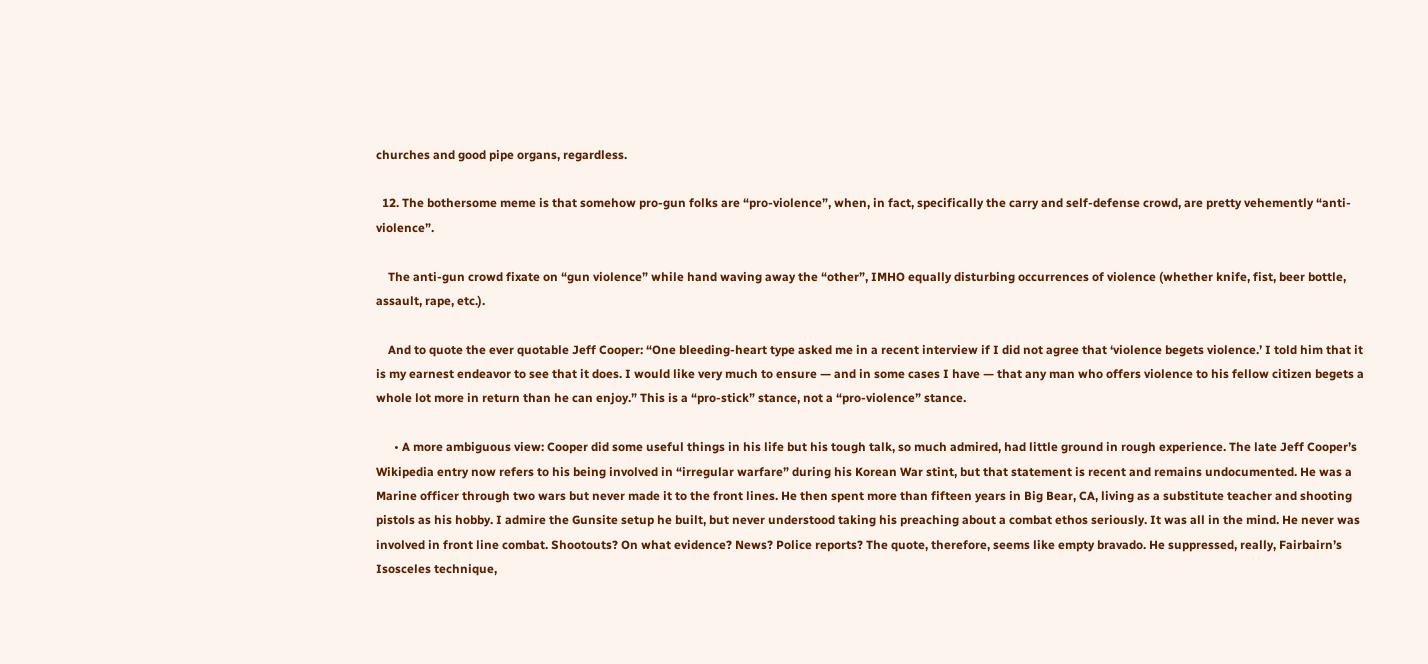churches and good pipe organs, regardless.

  12. The bothersome meme is that somehow pro-gun folks are “pro-violence”, when, in fact, specifically the carry and self-defense crowd, are pretty vehemently “anti-violence”.

    The anti-gun crowd fixate on “gun violence” while hand waving away the “other”, IMHO equally disturbing occurrences of violence (whether knife, fist, beer bottle, assault, rape, etc.).

    And to quote the ever quotable Jeff Cooper: “One bleeding-heart type asked me in a recent interview if I did not agree that ‘violence begets violence.’ I told him that it is my earnest endeavor to see that it does. I would like very much to ensure — and in some cases I have — that any man who offers violence to his fellow citizen begets a whole lot more in return than he can enjoy.” This is a “pro-stick” stance, not a “pro-violence” stance.

      • A more ambiguous view: Cooper did some useful things in his life but his tough talk, so much admired, had little ground in rough experience. The late Jeff Cooper’s Wikipedia entry now refers to his being involved in “irregular warfare” during his Korean War stint, but that statement is recent and remains undocumented. He was a Marine officer through two wars but never made it to the front lines. He then spent more than fifteen years in Big Bear, CA, living as a substitute teacher and shooting pistols as his hobby. I admire the Gunsite setup he built, but never understood taking his preaching about a combat ethos seriously. It was all in the mind. He never was involved in front line combat. Shootouts? On what evidence? News? Police reports? The quote, therefore, seems like empty bravado. He suppressed, really, Fairbairn’s Isosceles technique,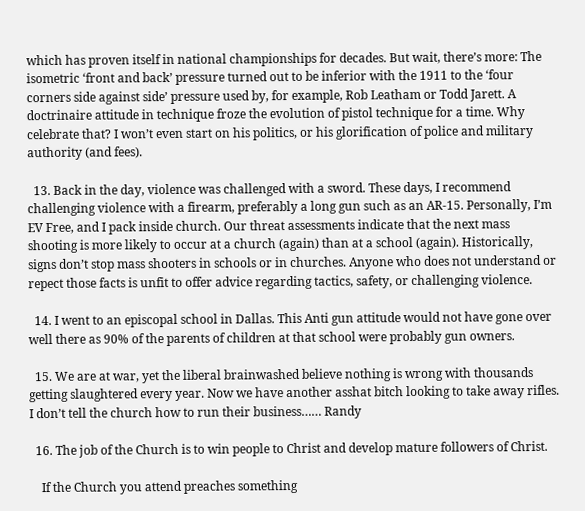which has proven itself in national championships for decades. But wait, there’s more: The isometric ‘front and back’ pressure turned out to be inferior with the 1911 to the ‘four corners side against side’ pressure used by, for example, Rob Leatham or Todd Jarett. A doctrinaire attitude in technique froze the evolution of pistol technique for a time. Why celebrate that? I won’t even start on his politics, or his glorification of police and military authority (and fees).

  13. Back in the day, violence was challenged with a sword. These days, I recommend challenging violence with a firearm, preferably a long gun such as an AR-15. Personally, I’m EV Free, and I pack inside church. Our threat assessments indicate that the next mass shooting is more likely to occur at a church (again) than at a school (again). Historically, signs don’t stop mass shooters in schools or in churches. Anyone who does not understand or repect those facts is unfit to offer advice regarding tactics, safety, or challenging violence.

  14. I went to an episcopal school in Dallas. This Anti gun attitude would not have gone over well there as 90% of the parents of children at that school were probably gun owners.

  15. We are at war, yet the liberal brainwashed believe nothing is wrong with thousands getting slaughtered every year. Now we have another asshat bitch looking to take away rifles. I don’t tell the church how to run their business…… Randy

  16. The job of the Church is to win people to Christ and develop mature followers of Christ.

    If the Church you attend preaches something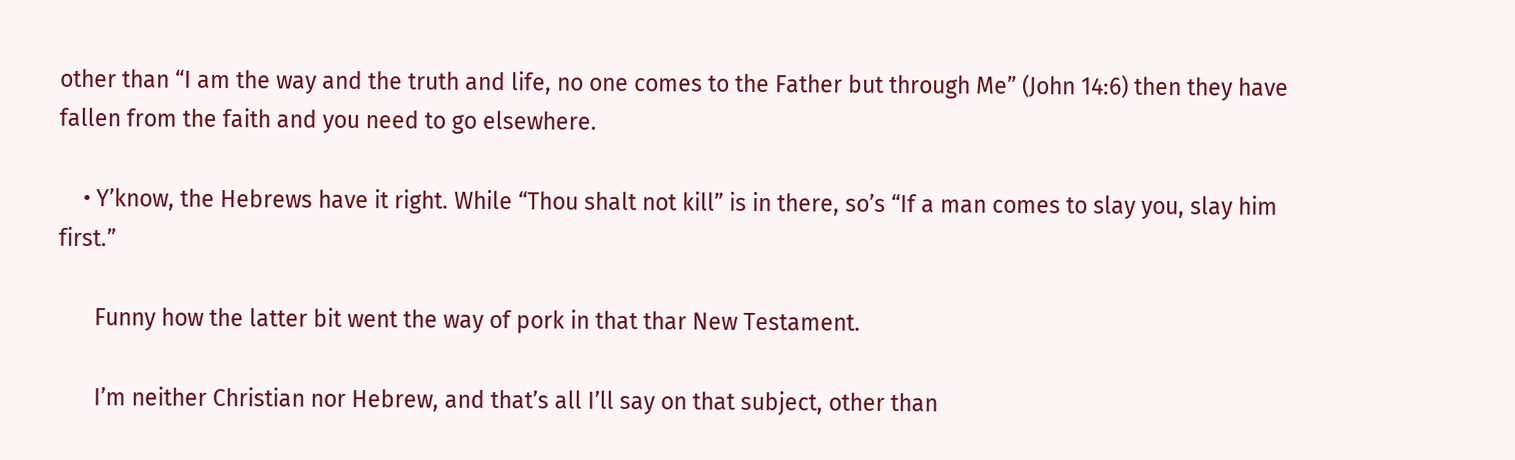other than “I am the way and the truth and life, no one comes to the Father but through Me” (John 14:6) then they have fallen from the faith and you need to go elsewhere.

    • Y’know, the Hebrews have it right. While “Thou shalt not kill” is in there, so’s “If a man comes to slay you, slay him first.”

      Funny how the latter bit went the way of pork in that thar New Testament.

      I’m neither Christian nor Hebrew, and that’s all I’ll say on that subject, other than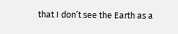that I don’t see the Earth as a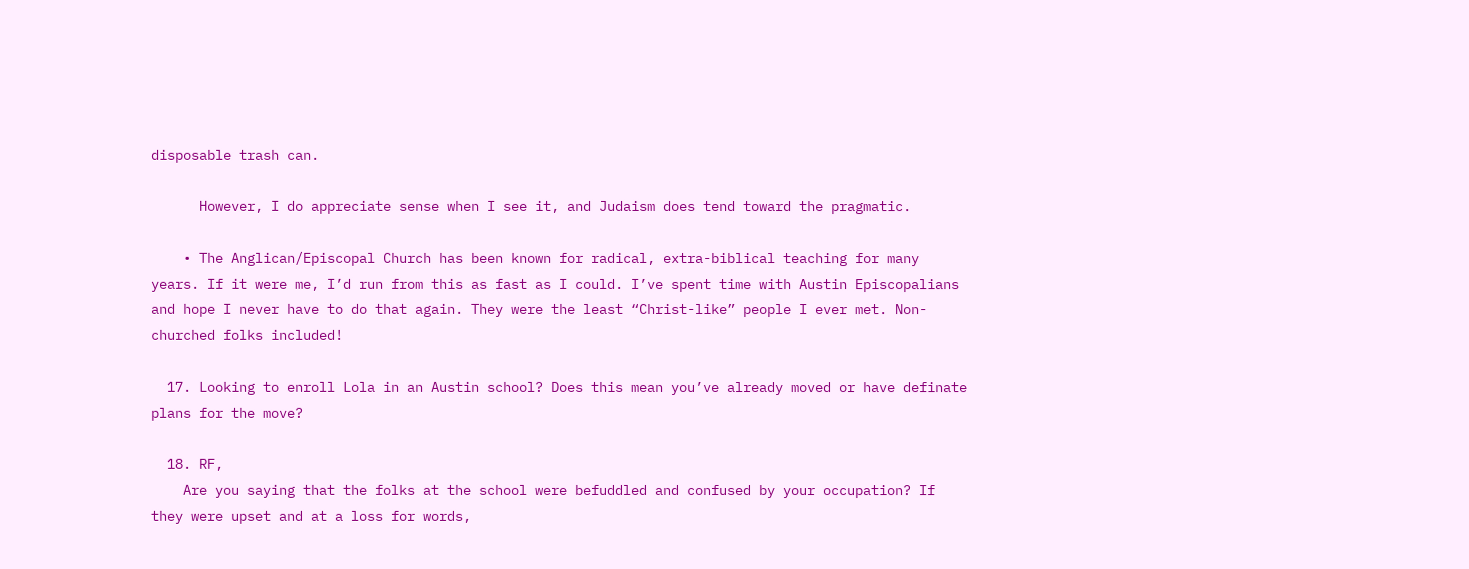disposable trash can.

      However, I do appreciate sense when I see it, and Judaism does tend toward the pragmatic.

    • The Anglican/Episcopal Church has been known for radical, extra-biblical teaching for many years. If it were me, I’d run from this as fast as I could. I’ve spent time with Austin Episcopalians and hope I never have to do that again. They were the least “Christ-like” people I ever met. Non-churched folks included!

  17. Looking to enroll Lola in an Austin school? Does this mean you’ve already moved or have definate plans for the move?

  18. RF,
    Are you saying that the folks at the school were befuddled and confused by your occupation? If they were upset and at a loss for words,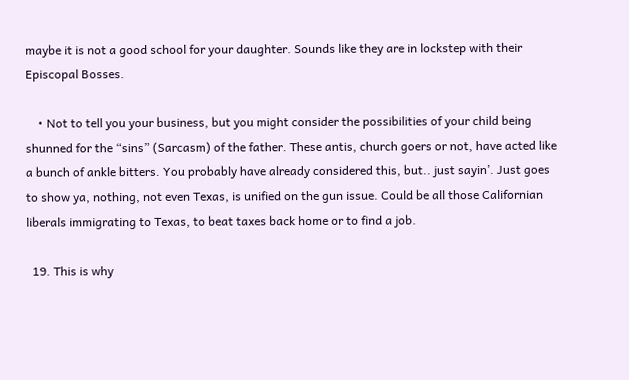maybe it is not a good school for your daughter. Sounds like they are in lockstep with their Episcopal Bosses.

    • Not to tell you your business, but you might consider the possibilities of your child being shunned for the “sins” (Sarcasm) of the father. These antis, church goers or not, have acted like a bunch of ankle bitters. You probably have already considered this, but.. just sayin’. Just goes to show ya, nothing, not even Texas, is unified on the gun issue. Could be all those Californian liberals immigrating to Texas, to beat taxes back home or to find a job.

  19. This is why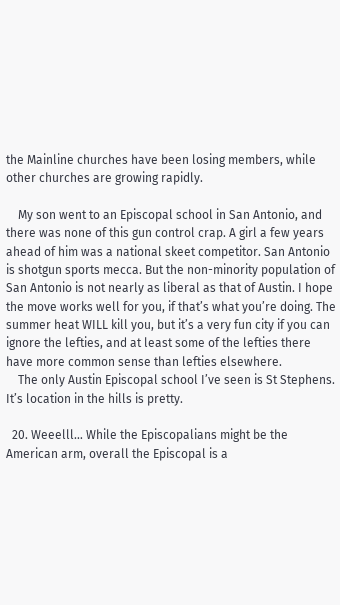the Mainline churches have been losing members, while other churches are growing rapidly.

    My son went to an Episcopal school in San Antonio, and there was none of this gun control crap. A girl a few years ahead of him was a national skeet competitor. San Antonio is shotgun sports mecca. But the non-minority population of San Antonio is not nearly as liberal as that of Austin. I hope the move works well for you, if that’s what you’re doing. The summer heat WILL kill you, but it’s a very fun city if you can ignore the lefties, and at least some of the lefties there have more common sense than lefties elsewhere.
    The only Austin Episcopal school I’ve seen is St Stephens. It’s location in the hills is pretty.

  20. Weeelll… While the Episcopalians might be the American arm, overall the Episcopal is a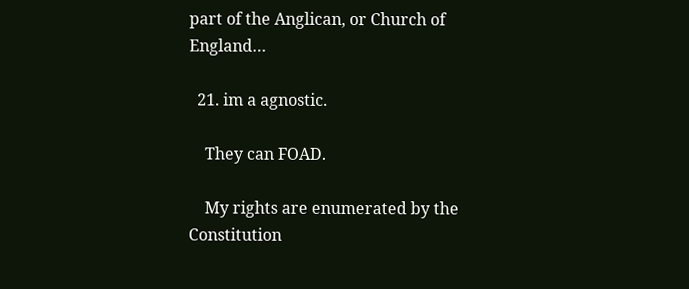part of the Anglican, or Church of England…

  21. im a agnostic.

    They can FOAD.

    My rights are enumerated by the Constitution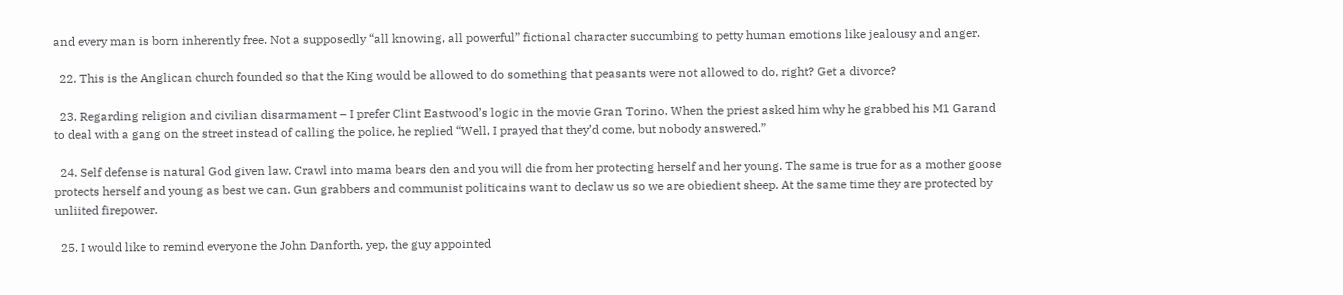and every man is born inherently free. Not a supposedly “all knowing, all powerful” fictional character succumbing to petty human emotions like jealousy and anger.

  22. This is the Anglican church founded so that the King would be allowed to do something that peasants were not allowed to do, right? Get a divorce?

  23. Regarding religion and civilian disarmament – I prefer Clint Eastwood’s logic in the movie Gran Torino. When the priest asked him why he grabbed his M1 Garand to deal with a gang on the street instead of calling the police, he replied “Well, I prayed that they’d come, but nobody answered.”

  24. Self defense is natural God given law. Crawl into mama bears den and you will die from her protecting herself and her young. The same is true for as a mother goose protects herself and young as best we can. Gun grabbers and communist politicains want to declaw us so we are obiedient sheep. At the same time they are protected by unliited firepower.

  25. I would like to remind everyone the John Danforth, yep, the guy appointed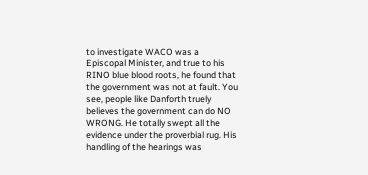to investigate WACO was a Episcopal Minister, and true to his RINO blue blood roots, he found that the government was not at fault. You see, people like Danforth truely believes the government can do NO WRONG. He totally swept all the evidence under the proverbial rug. His handling of the hearings was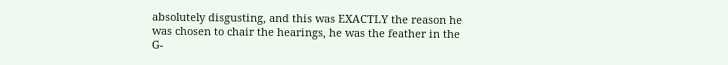absolutely disgusting, and this was EXACTLY the reason he was chosen to chair the hearings, he was the feather in the G-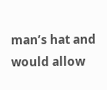man’s hat and would allow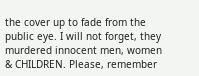the cover up to fade from the public eye. I will not forget, they murdered innocent men, women & CHILDREN. Please, remember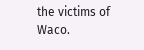the victims of Waco.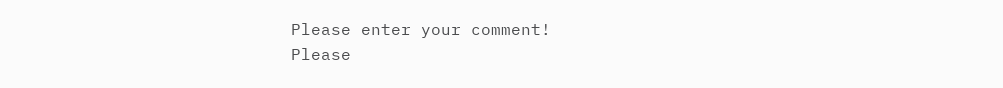Please enter your comment!
Please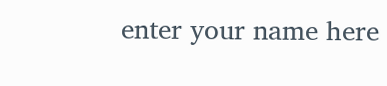enter your name here